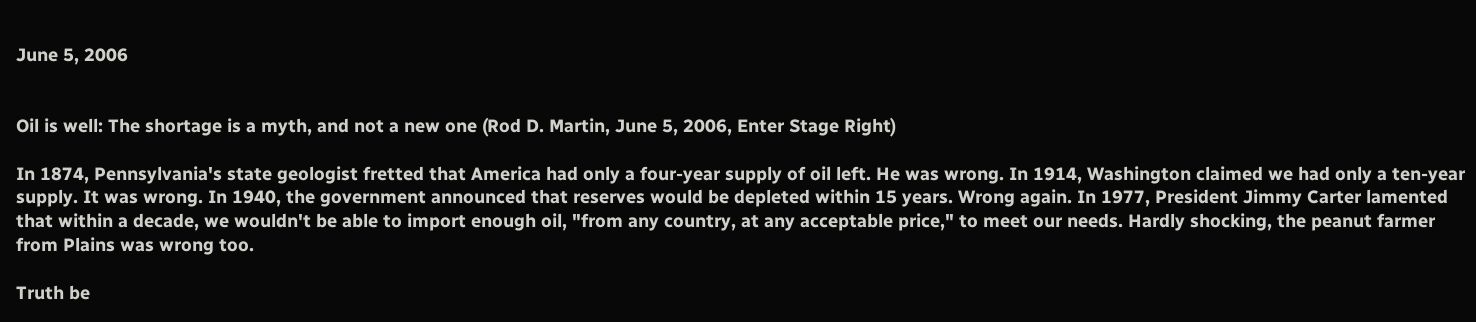June 5, 2006


Oil is well: The shortage is a myth, and not a new one (Rod D. Martin, June 5, 2006, Enter Stage Right)

In 1874, Pennsylvania's state geologist fretted that America had only a four-year supply of oil left. He was wrong. In 1914, Washington claimed we had only a ten-year supply. It was wrong. In 1940, the government announced that reserves would be depleted within 15 years. Wrong again. In 1977, President Jimmy Carter lamented that within a decade, we wouldn't be able to import enough oil, "from any country, at any acceptable price," to meet our needs. Hardly shocking, the peanut farmer from Plains was wrong too.

Truth be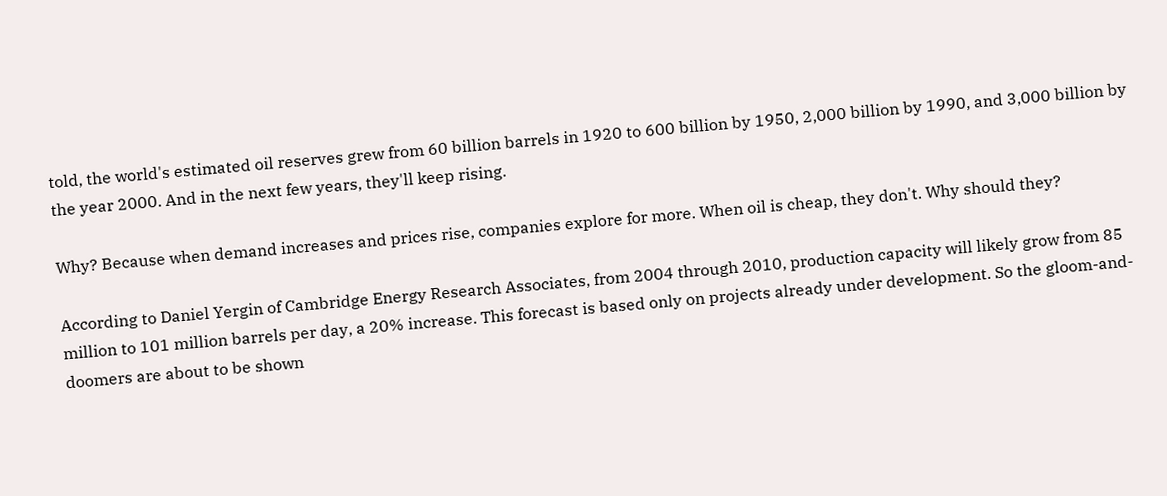told, the world's estimated oil reserves grew from 60 billion barrels in 1920 to 600 billion by 1950, 2,000 billion by 1990, and 3,000 billion by the year 2000. And in the next few years, they'll keep rising.

Why? Because when demand increases and prices rise, companies explore for more. When oil is cheap, they don't. Why should they?

According to Daniel Yergin of Cambridge Energy Research Associates, from 2004 through 2010, production capacity will likely grow from 85 million to 101 million barrels per day, a 20% increase. This forecast is based only on projects already under development. So the gloom-and-doomers are about to be shown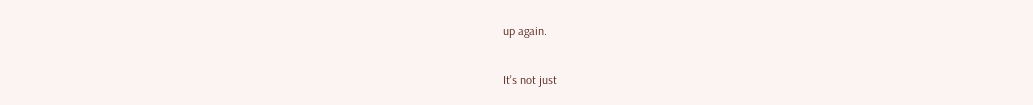up again.

It's not just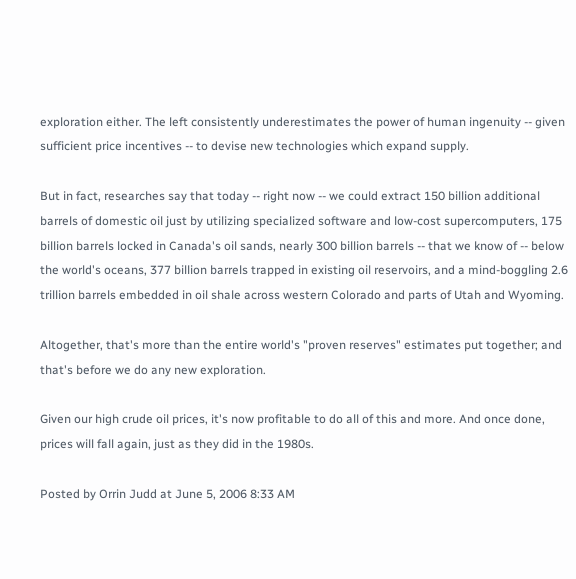exploration either. The left consistently underestimates the power of human ingenuity -- given sufficient price incentives -- to devise new technologies which expand supply.

But in fact, researches say that today -- right now -- we could extract 150 billion additional barrels of domestic oil just by utilizing specialized software and low-cost supercomputers, 175 billion barrels locked in Canada's oil sands, nearly 300 billion barrels -- that we know of -- below the world's oceans, 377 billion barrels trapped in existing oil reservoirs, and a mind-boggling 2.6 trillion barrels embedded in oil shale across western Colorado and parts of Utah and Wyoming.

Altogether, that's more than the entire world's "proven reserves" estimates put together; and that's before we do any new exploration.

Given our high crude oil prices, it's now profitable to do all of this and more. And once done, prices will fall again, just as they did in the 1980s.

Posted by Orrin Judd at June 5, 2006 8:33 AM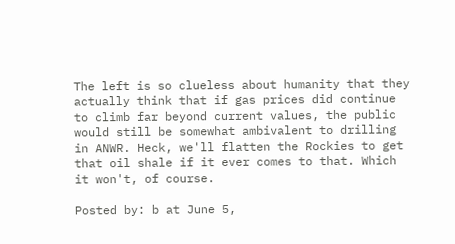The left is so clueless about humanity that they actually think that if gas prices did continue to climb far beyond current values, the public would still be somewhat ambivalent to drilling in ANWR. Heck, we'll flatten the Rockies to get that oil shale if it ever comes to that. Which it won't, of course.

Posted by: b at June 5,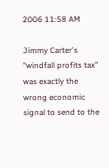2006 11:58 AM

Jimmy Carter's "windfall profits tax" was exactly the wrong economic signal to send to the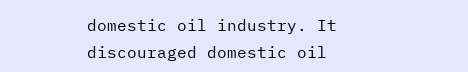domestic oil industry. It discouraged domestic oil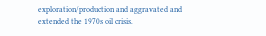exploration/production and aggravated and extended the 1970s oil crisis.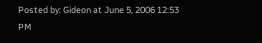Posted by: Gideon at June 5, 2006 12:53 PM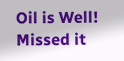Oil is Well! Missed it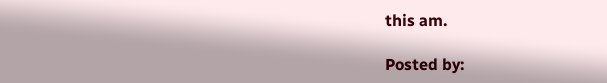this am.

Posted by: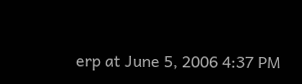erp at June 5, 2006 4:37 PM